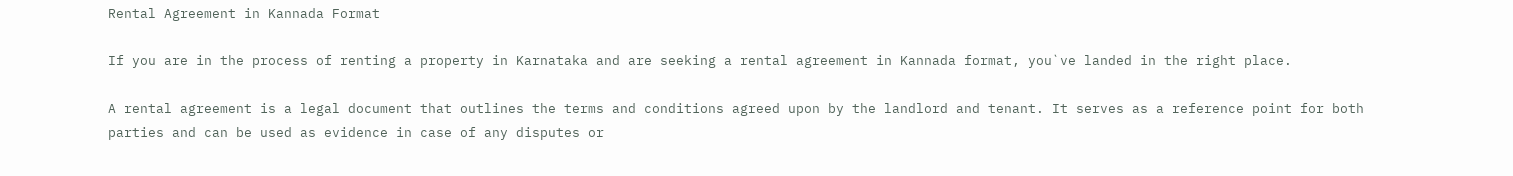Rental Agreement in Kannada Format

If you are in the process of renting a property in Karnataka and are seeking a rental agreement in Kannada format, you`ve landed in the right place.

A rental agreement is a legal document that outlines the terms and conditions agreed upon by the landlord and tenant. It serves as a reference point for both parties and can be used as evidence in case of any disputes or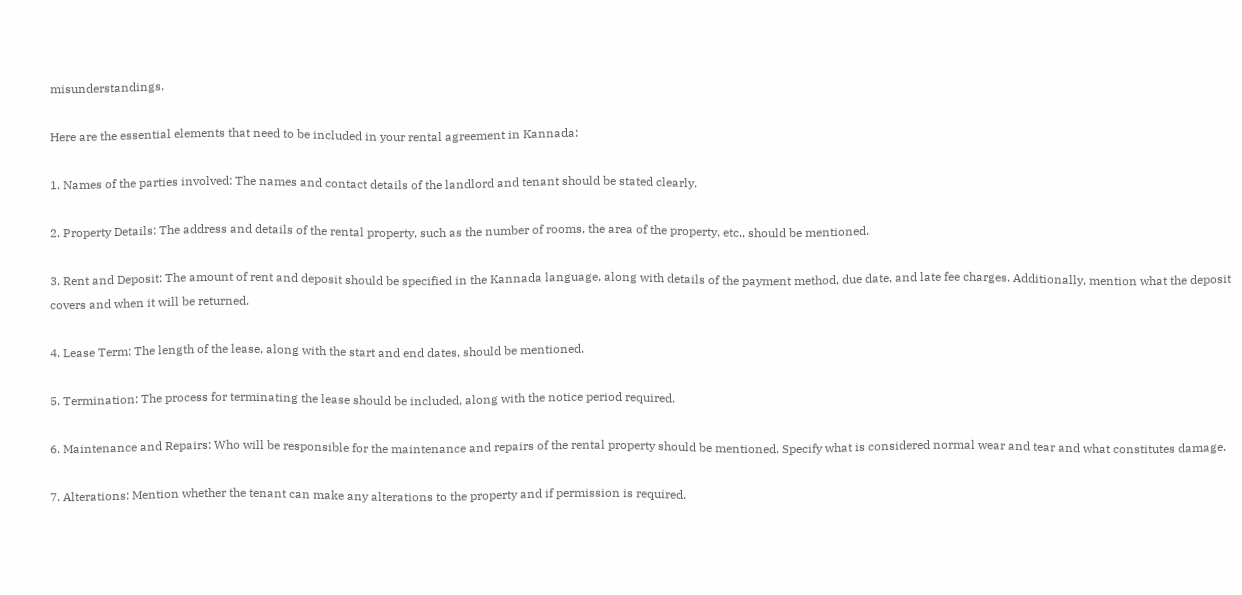misunderstandings.

Here are the essential elements that need to be included in your rental agreement in Kannada:

1. Names of the parties involved: The names and contact details of the landlord and tenant should be stated clearly.

2. Property Details: The address and details of the rental property, such as the number of rooms, the area of the property, etc., should be mentioned.

3. Rent and Deposit: The amount of rent and deposit should be specified in the Kannada language, along with details of the payment method, due date, and late fee charges. Additionally, mention what the deposit covers and when it will be returned.

4. Lease Term: The length of the lease, along with the start and end dates, should be mentioned.

5. Termination: The process for terminating the lease should be included, along with the notice period required.

6. Maintenance and Repairs: Who will be responsible for the maintenance and repairs of the rental property should be mentioned. Specify what is considered normal wear and tear and what constitutes damage.

7. Alterations: Mention whether the tenant can make any alterations to the property and if permission is required.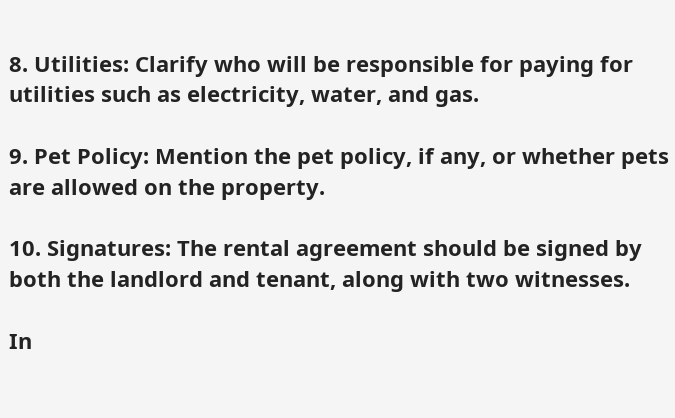8. Utilities: Clarify who will be responsible for paying for utilities such as electricity, water, and gas.

9. Pet Policy: Mention the pet policy, if any, or whether pets are allowed on the property.

10. Signatures: The rental agreement should be signed by both the landlord and tenant, along with two witnesses.

In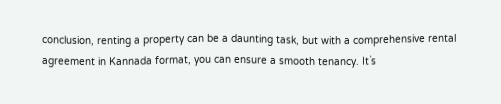conclusion, renting a property can be a daunting task, but with a comprehensive rental agreement in Kannada format, you can ensure a smooth tenancy. It`s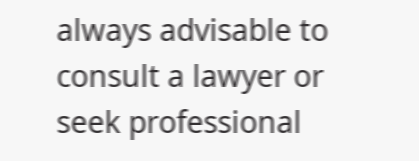always advisable to consult a lawyer or seek professional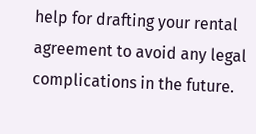help for drafting your rental agreement to avoid any legal complications in the future.